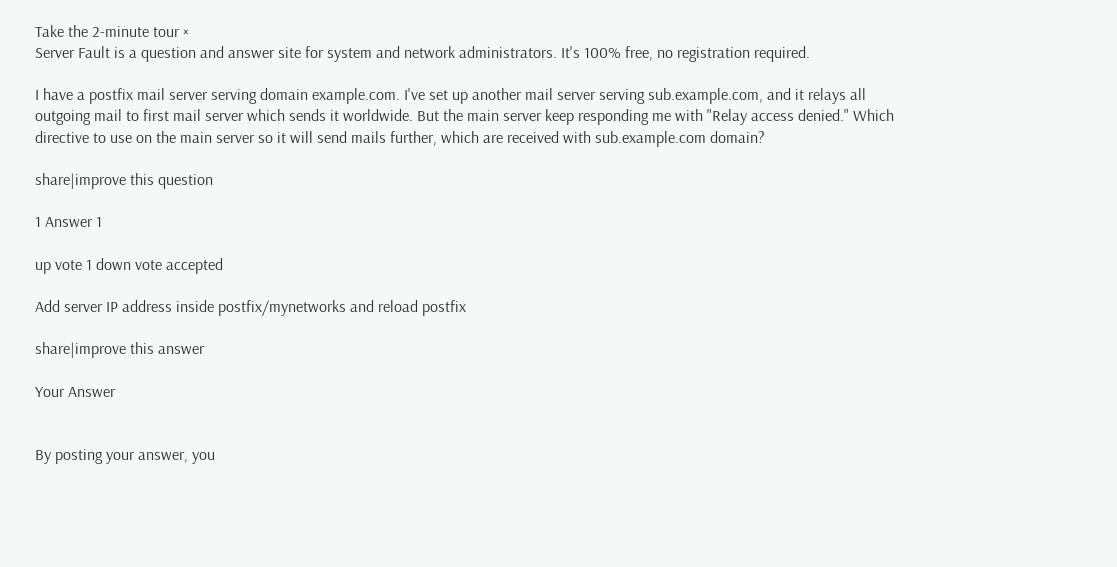Take the 2-minute tour ×
Server Fault is a question and answer site for system and network administrators. It's 100% free, no registration required.

I have a postfix mail server serving domain example.com. I've set up another mail server serving sub.example.com, and it relays all outgoing mail to first mail server which sends it worldwide. But the main server keep responding me with "Relay access denied." Which directive to use on the main server so it will send mails further, which are received with sub.example.com domain?

share|improve this question

1 Answer 1

up vote 1 down vote accepted

Add server IP address inside postfix/mynetworks and reload postfix

share|improve this answer

Your Answer


By posting your answer, you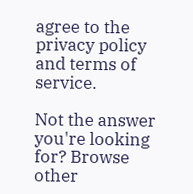agree to the privacy policy and terms of service.

Not the answer you're looking for? Browse other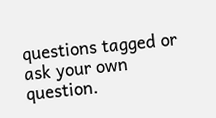questions tagged or ask your own question.